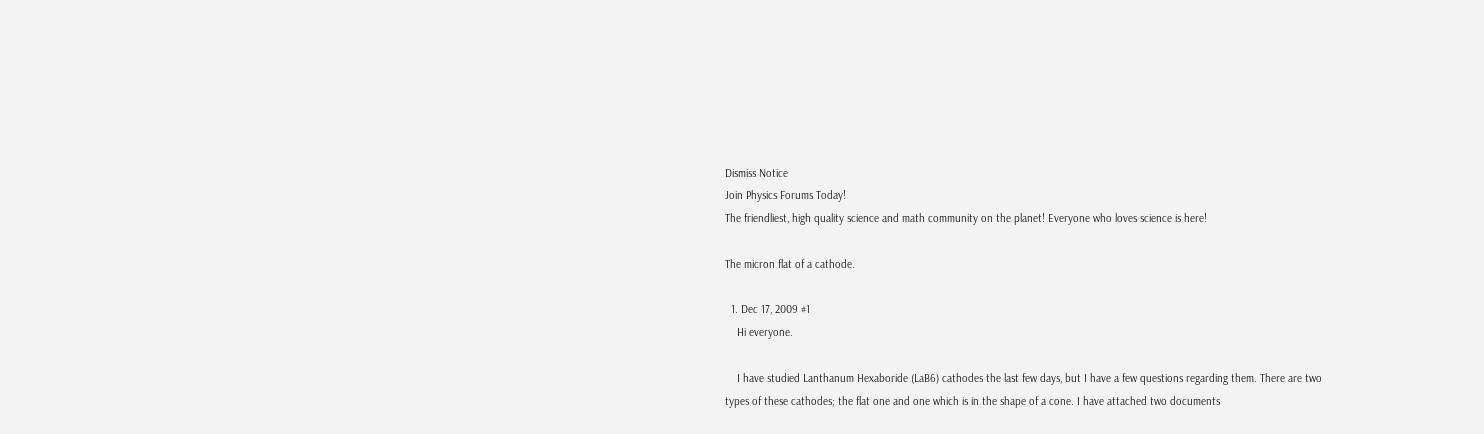Dismiss Notice
Join Physics Forums Today!
The friendliest, high quality science and math community on the planet! Everyone who loves science is here!

The micron flat of a cathode.

  1. Dec 17, 2009 #1
    Hi everyone.

    I have studied Lanthanum Hexaboride (LaB6) cathodes the last few days, but I have a few questions regarding them. There are two types of these cathodes; the flat one and one which is in the shape of a cone. I have attached two documents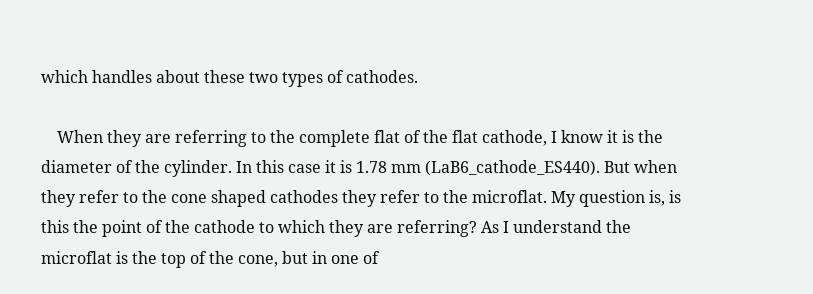which handles about these two types of cathodes.

    When they are referring to the complete flat of the flat cathode, I know it is the diameter of the cylinder. In this case it is 1.78 mm (LaB6_cathode_ES440). But when they refer to the cone shaped cathodes they refer to the microflat. My question is, is this the point of the cathode to which they are referring? As I understand the microflat is the top of the cone, but in one of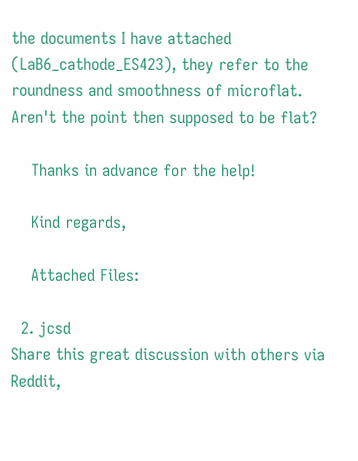the documents I have attached (LaB6_cathode_ES423), they refer to the roundness and smoothness of microflat. Aren't the point then supposed to be flat?

    Thanks in advance for the help!

    Kind regards,

    Attached Files:

  2. jcsd
Share this great discussion with others via Reddit,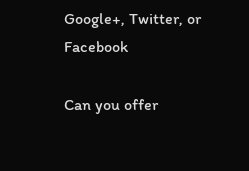Google+, Twitter, or Facebook

Can you offer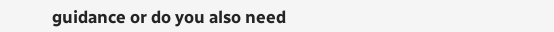guidance or do you also need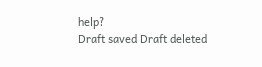help?
Draft saved Draft deleted